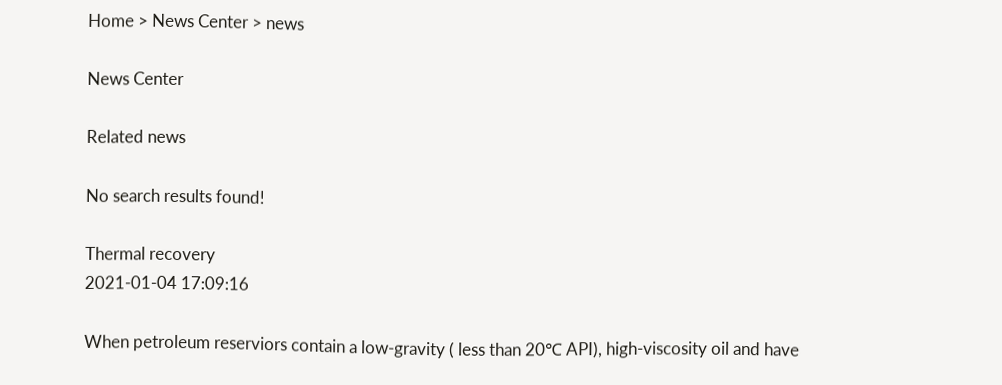Home > News Center > news

News Center

Related news

No search results found!

Thermal recovery
2021-01-04 17:09:16

When petroleum reserviors contain a low-gravity ( less than 20℃ API), high-viscosity oil and have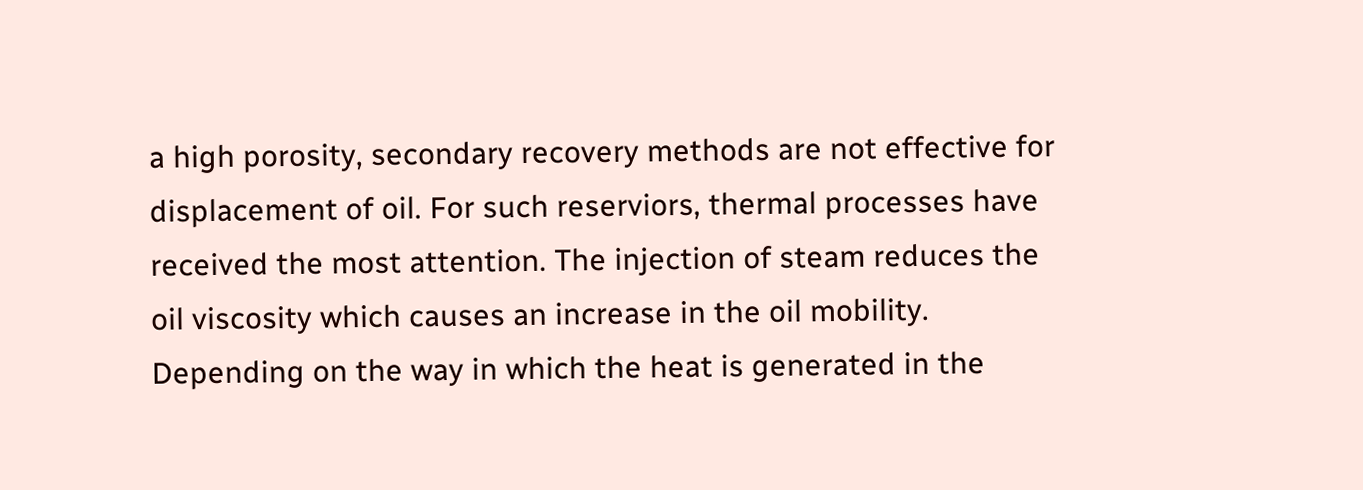a high porosity, secondary recovery methods are not effective for displacement of oil. For such reserviors, thermal processes have received the most attention. The injection of steam reduces the oil viscosity which causes an increase in the oil mobility. Depending on the way in which the heat is generated in the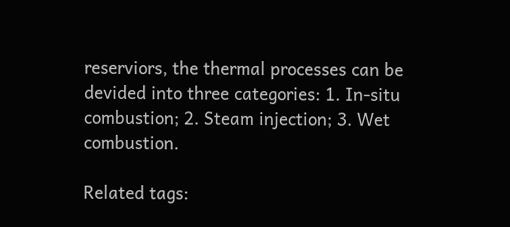reserviors, the thermal processes can be devided into three categories: 1. In-situ combustion; 2. Steam injection; 3. Wet combustion.

Related tags: